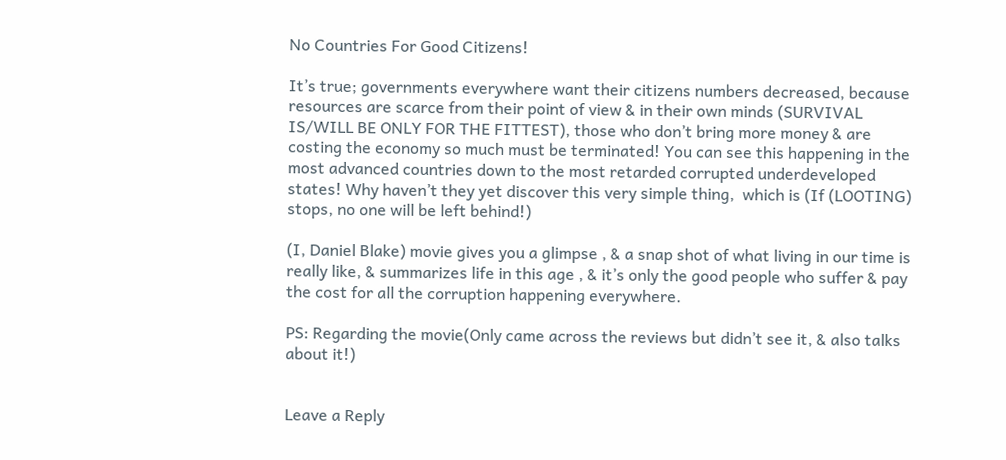No Countries For Good Citizens!

It’s true; governments everywhere want their citizens numbers decreased, because resources are scarce from their point of view & in their own minds (SURVIVAL IS/WILL BE ONLY FOR THE FITTEST), those who don’t bring more money & are costing the economy so much must be terminated! You can see this happening in the most advanced countries down to the most retarded corrupted underdeveloped states! Why haven’t they yet discover this very simple thing,  which is (If (LOOTING) stops, no one will be left behind!)

(I, Daniel Blake) movie gives you a glimpse , & a snap shot of what living in our time is really like, & summarizes life in this age , & it’s only the good people who suffer & pay the cost for all the corruption happening everywhere.

PS: Regarding the movie(Only came across the reviews but didn’t see it, & also talks about it!)


Leave a Reply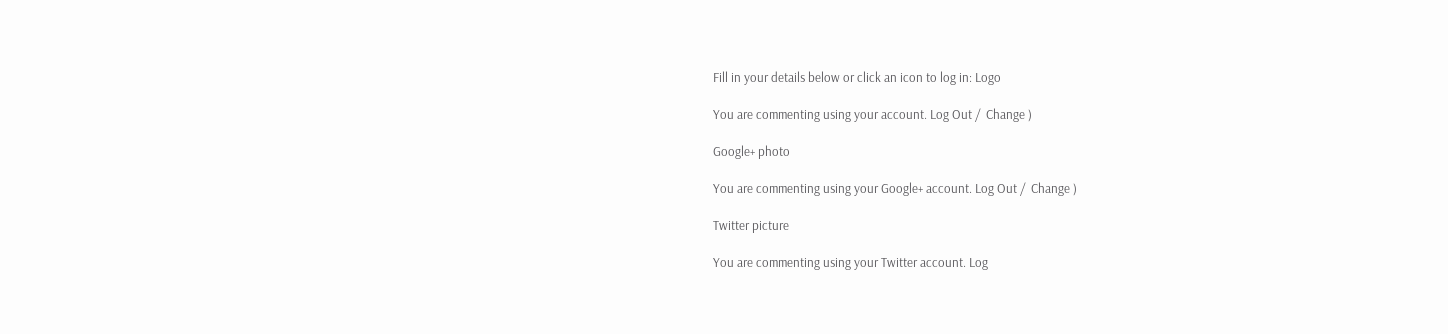Fill in your details below or click an icon to log in: Logo

You are commenting using your account. Log Out /  Change )

Google+ photo

You are commenting using your Google+ account. Log Out /  Change )

Twitter picture

You are commenting using your Twitter account. Log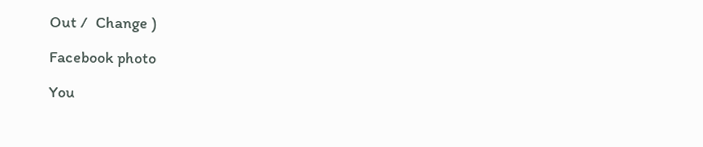Out /  Change )

Facebook photo

You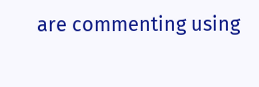are commenting using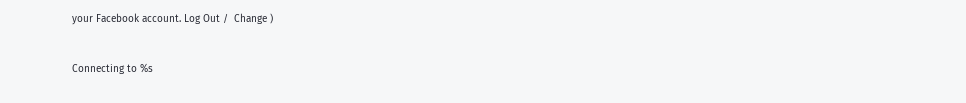your Facebook account. Log Out /  Change )


Connecting to %s